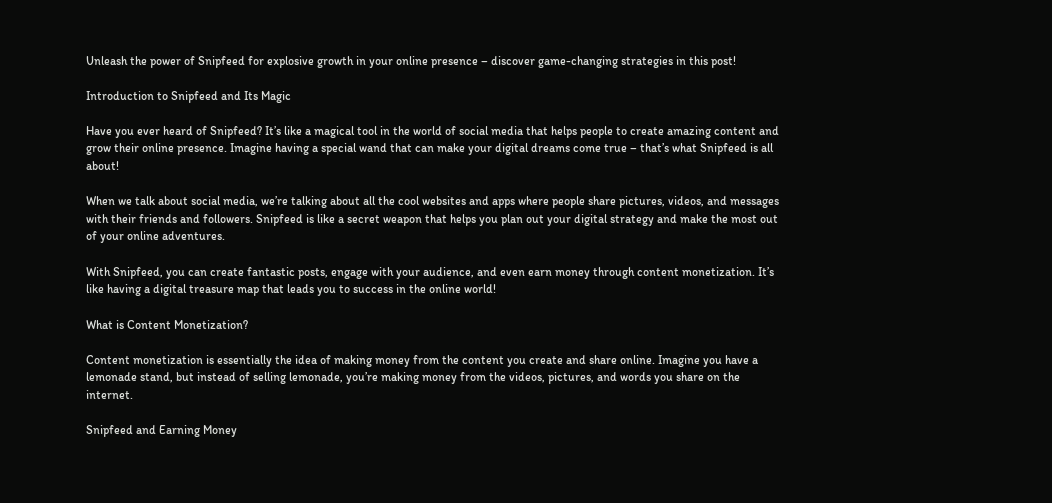Unleash the power of Snipfeed for explosive growth in your online presence – discover game-changing strategies in this post!

Introduction to Snipfeed and Its Magic

Have you ever heard of Snipfeed? It’s like a magical tool in the world of social media that helps people to create amazing content and grow their online presence. Imagine having a special wand that can make your digital dreams come true – that’s what Snipfeed is all about!

When we talk about social media, we’re talking about all the cool websites and apps where people share pictures, videos, and messages with their friends and followers. Snipfeed is like a secret weapon that helps you plan out your digital strategy and make the most out of your online adventures.

With Snipfeed, you can create fantastic posts, engage with your audience, and even earn money through content monetization. It’s like having a digital treasure map that leads you to success in the online world!

What is Content Monetization?

Content monetization is essentially the idea of making money from the content you create and share online. Imagine you have a lemonade stand, but instead of selling lemonade, you’re making money from the videos, pictures, and words you share on the internet.

Snipfeed and Earning Money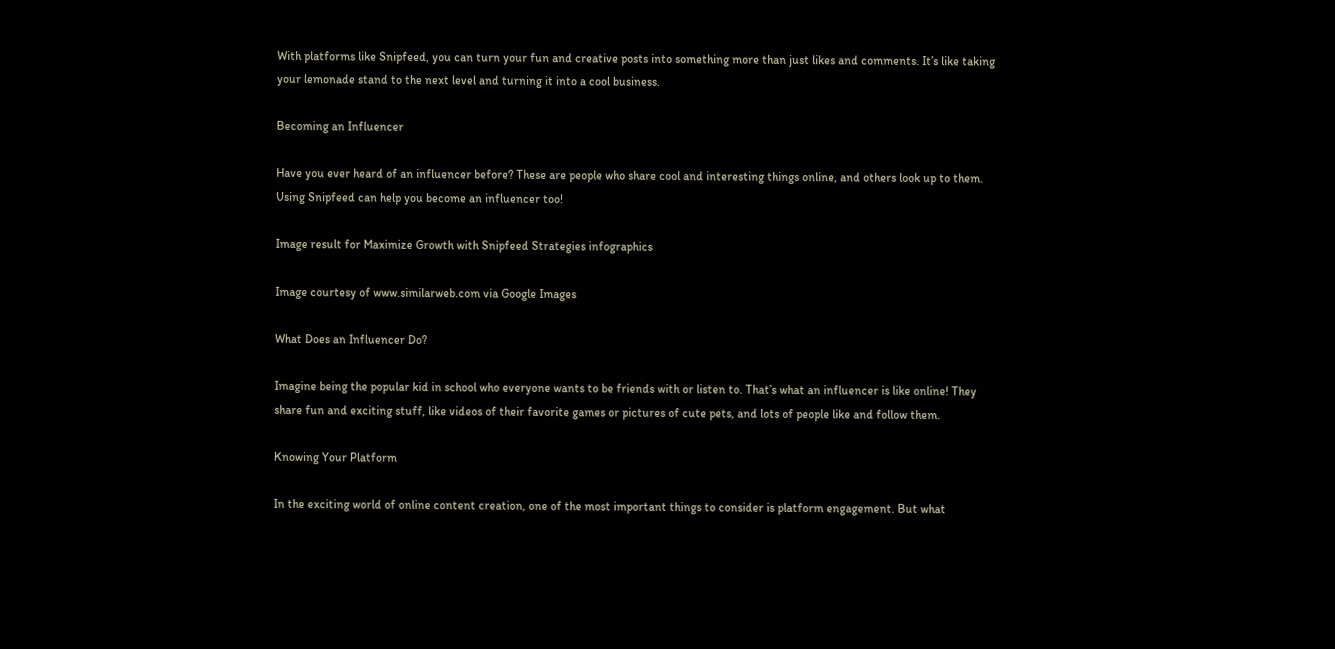With platforms like Snipfeed, you can turn your fun and creative posts into something more than just likes and comments. It’s like taking your lemonade stand to the next level and turning it into a cool business.

Becoming an Influencer

Have you ever heard of an influencer before? These are people who share cool and interesting things online, and others look up to them. Using Snipfeed can help you become an influencer too!

Image result for Maximize Growth with Snipfeed Strategies infographics

Image courtesy of www.similarweb.com via Google Images

What Does an Influencer Do?

Imagine being the popular kid in school who everyone wants to be friends with or listen to. That’s what an influencer is like online! They share fun and exciting stuff, like videos of their favorite games or pictures of cute pets, and lots of people like and follow them.

Knowing Your Platform

In the exciting world of online content creation, one of the most important things to consider is platform engagement. But what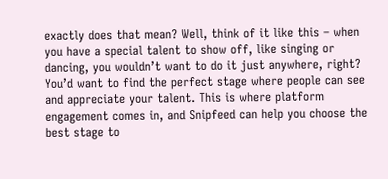exactly does that mean? Well, think of it like this – when you have a special talent to show off, like singing or dancing, you wouldn’t want to do it just anywhere, right? You’d want to find the perfect stage where people can see and appreciate your talent. This is where platform engagement comes in, and Snipfeed can help you choose the best stage to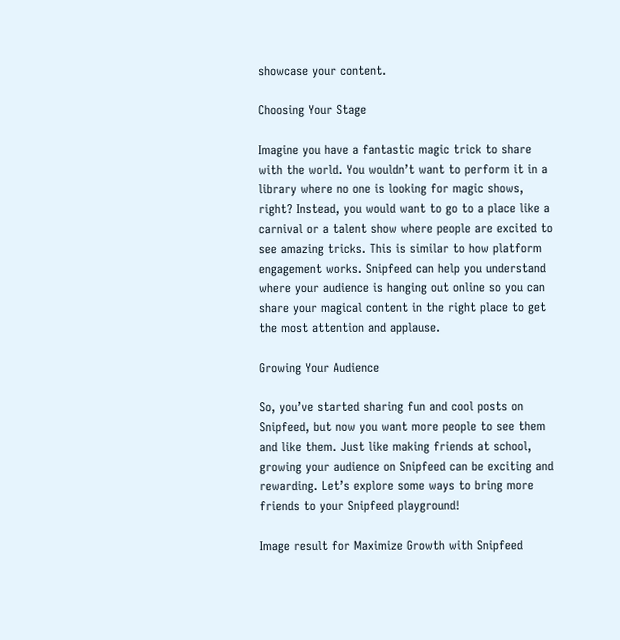showcase your content.

Choosing Your Stage

Imagine you have a fantastic magic trick to share with the world. You wouldn’t want to perform it in a library where no one is looking for magic shows, right? Instead, you would want to go to a place like a carnival or a talent show where people are excited to see amazing tricks. This is similar to how platform engagement works. Snipfeed can help you understand where your audience is hanging out online so you can share your magical content in the right place to get the most attention and applause.

Growing Your Audience

So, you’ve started sharing fun and cool posts on Snipfeed, but now you want more people to see them and like them. Just like making friends at school, growing your audience on Snipfeed can be exciting and rewarding. Let’s explore some ways to bring more friends to your Snipfeed playground!

Image result for Maximize Growth with Snipfeed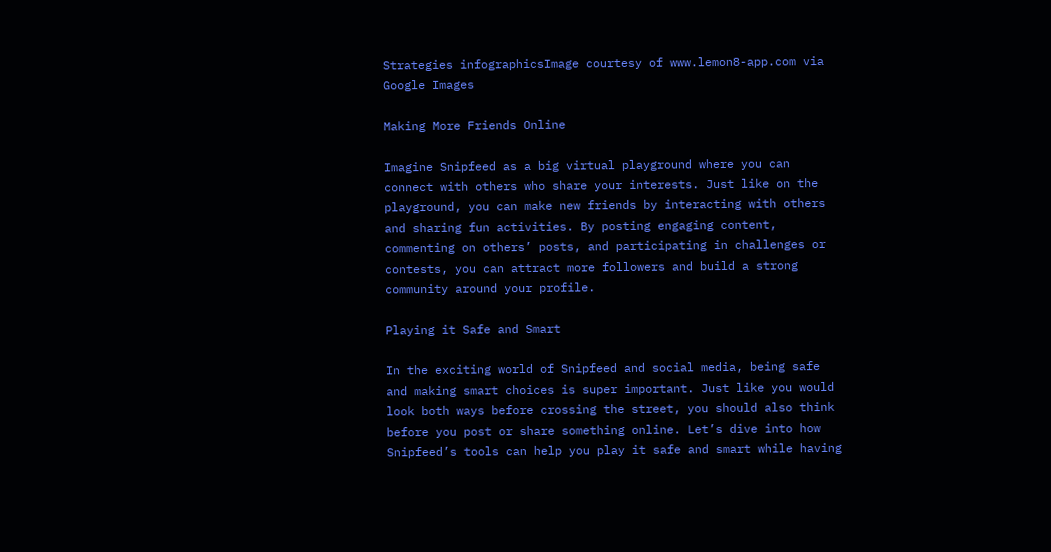Strategies infographicsImage courtesy of www.lemon8-app.com via Google Images

Making More Friends Online

Imagine Snipfeed as a big virtual playground where you can connect with others who share your interests. Just like on the playground, you can make new friends by interacting with others and sharing fun activities. By posting engaging content, commenting on others’ posts, and participating in challenges or contests, you can attract more followers and build a strong community around your profile.

Playing it Safe and Smart

In the exciting world of Snipfeed and social media, being safe and making smart choices is super important. Just like you would look both ways before crossing the street, you should also think before you post or share something online. Let’s dive into how Snipfeed’s tools can help you play it safe and smart while having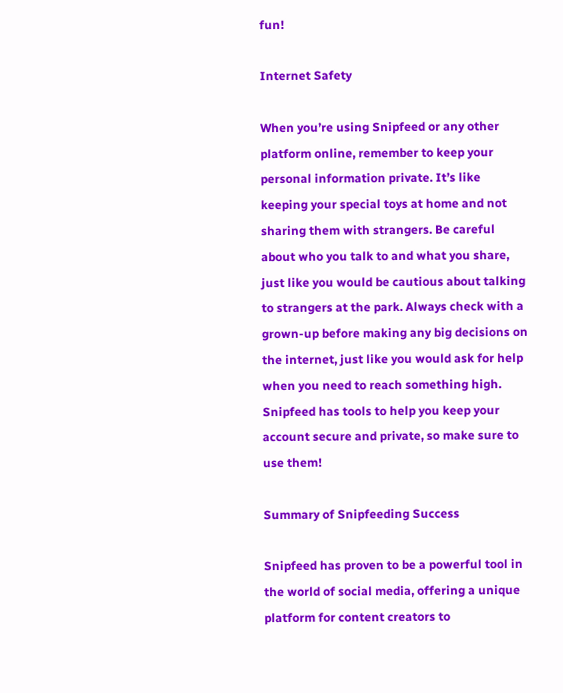fun!

Internet Safety

When you’re using Snipfeed or any other platform online, remember to keep your personal information private. It’s like keeping your special toys at home and not sharing them with strangers. Be careful about who you talk to and what you share, just like you would be cautious about talking to strangers at the park. Always check with a grown-up before making any big decisions on the internet, just like you would ask for help when you need to reach something high. Snipfeed has tools to help you keep your account secure and private, so make sure to use them!

Summary of Snipfeeding Success

Snipfeed has proven to be a powerful tool in the world of social media, offering a unique platform for content creators to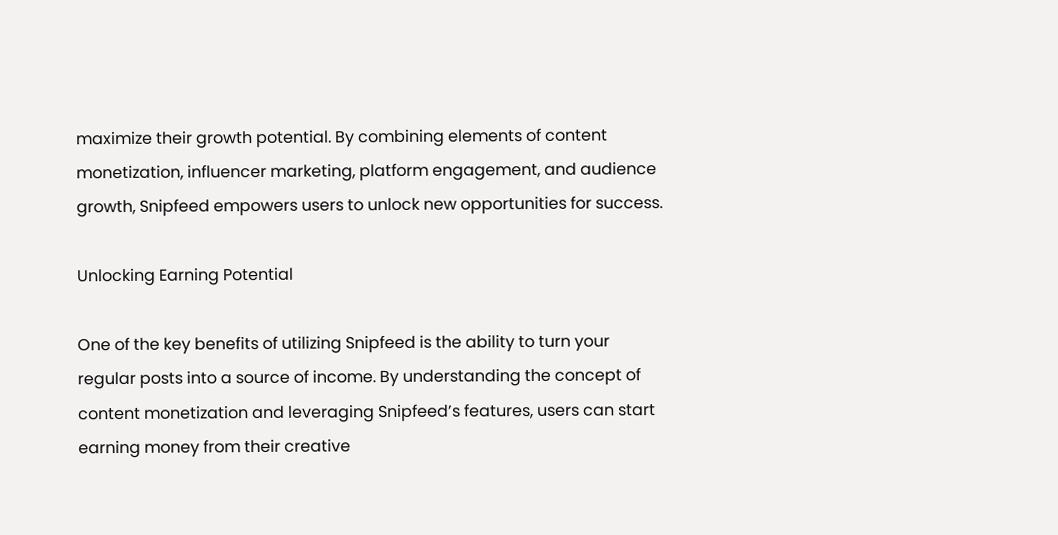maximize their growth potential. By combining elements of content monetization, influencer marketing, platform engagement, and audience growth, Snipfeed empowers users to unlock new opportunities for success.

Unlocking Earning Potential

One of the key benefits of utilizing Snipfeed is the ability to turn your regular posts into a source of income. By understanding the concept of content monetization and leveraging Snipfeed’s features, users can start earning money from their creative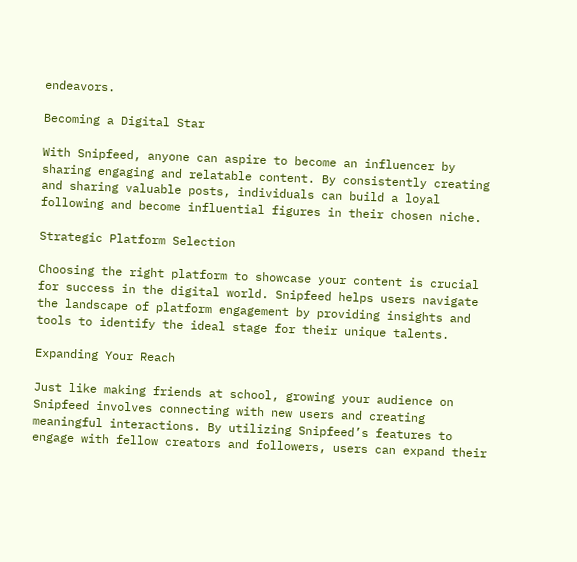endeavors.

Becoming a Digital Star

With Snipfeed, anyone can aspire to become an influencer by sharing engaging and relatable content. By consistently creating and sharing valuable posts, individuals can build a loyal following and become influential figures in their chosen niche.

Strategic Platform Selection

Choosing the right platform to showcase your content is crucial for success in the digital world. Snipfeed helps users navigate the landscape of platform engagement by providing insights and tools to identify the ideal stage for their unique talents.

Expanding Your Reach

Just like making friends at school, growing your audience on Snipfeed involves connecting with new users and creating meaningful interactions. By utilizing Snipfeed’s features to engage with fellow creators and followers, users can expand their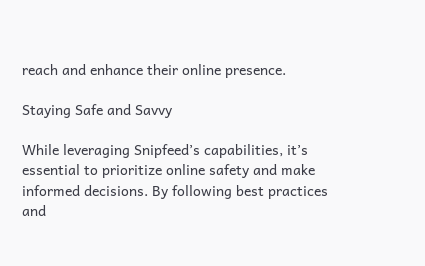reach and enhance their online presence.

Staying Safe and Savvy

While leveraging Snipfeed’s capabilities, it’s essential to prioritize online safety and make informed decisions. By following best practices and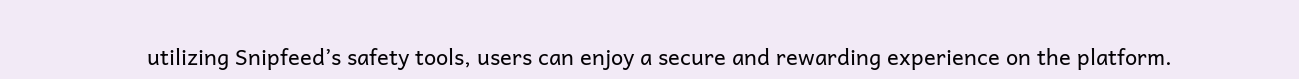utilizing Snipfeed’s safety tools, users can enjoy a secure and rewarding experience on the platform.